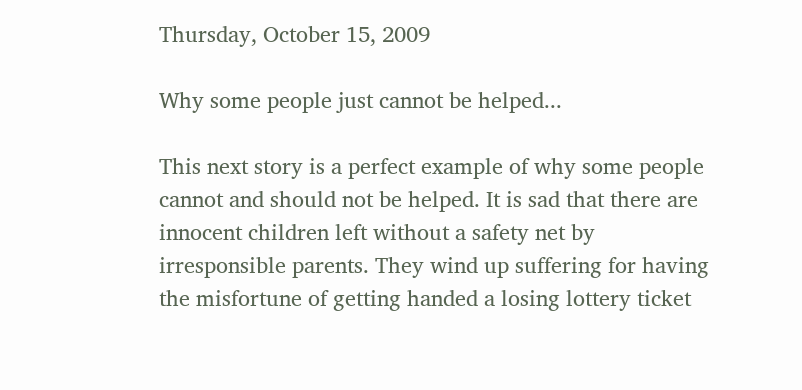Thursday, October 15, 2009

Why some people just cannot be helped...

This next story is a perfect example of why some people cannot and should not be helped. It is sad that there are innocent children left without a safety net by irresponsible parents. They wind up suffering for having the misfortune of getting handed a losing lottery ticket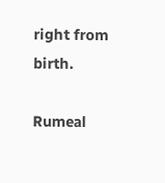right from birth.

Rumeal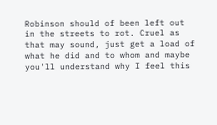Robinson should of been left out in the streets to rot. Cruel as that may sound, just get a load of what he did and to whom and maybe you'll understand why I feel this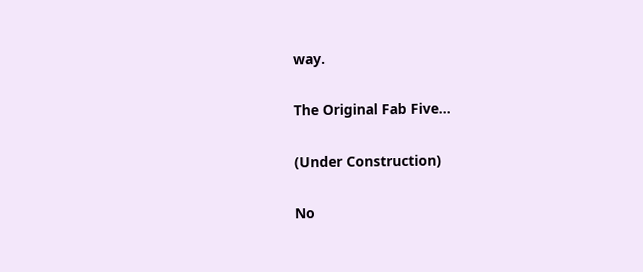way.

The Original Fab Five...

(Under Construction)

No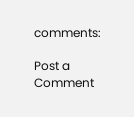comments:

Post a Comment